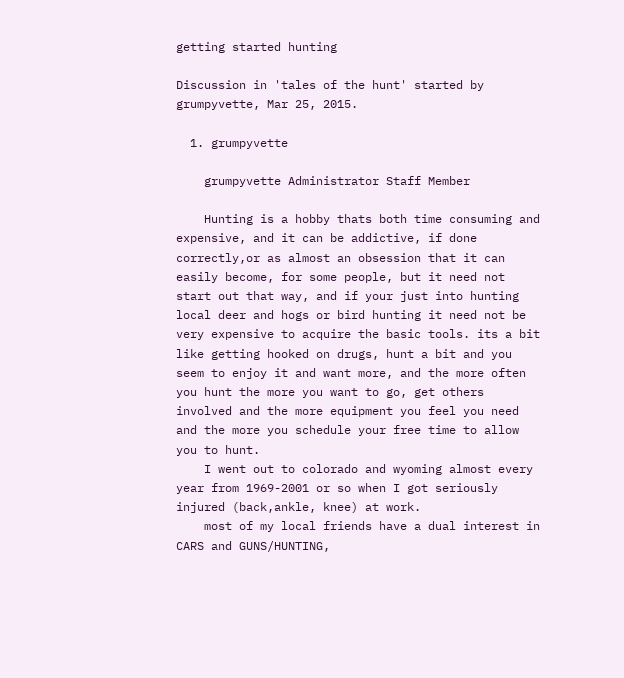getting started hunting

Discussion in 'tales of the hunt' started by grumpyvette, Mar 25, 2015.

  1. grumpyvette

    grumpyvette Administrator Staff Member

    Hunting is a hobby thats both time consuming and expensive, and it can be addictive, if done correctly,or as almost an obsession that it can easily become, for some people, but it need not start out that way, and if your just into hunting local deer and hogs or bird hunting it need not be very expensive to acquire the basic tools. its a bit like getting hooked on drugs, hunt a bit and you seem to enjoy it and want more, and the more often you hunt the more you want to go, get others involved and the more equipment you feel you need and the more you schedule your free time to allow you to hunt.
    I went out to colorado and wyoming almost every year from 1969-2001 or so when I got seriously injured (back,ankle, knee) at work.
    most of my local friends have a dual interest in CARS and GUNS/HUNTING,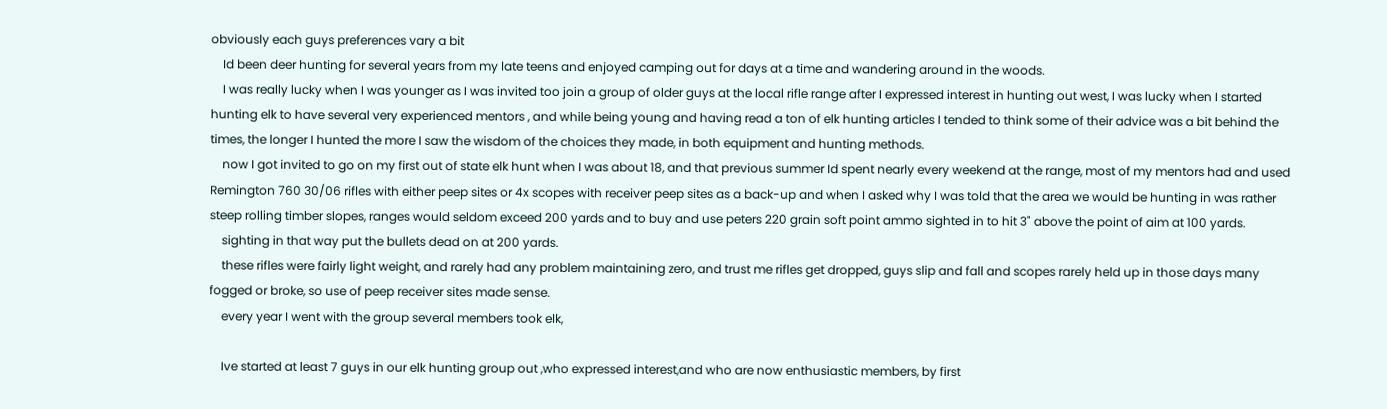obviously each guys preferences vary a bit
    Id been deer hunting for several years from my late teens and enjoyed camping out for days at a time and wandering around in the woods.
    I was really lucky when I was younger as I was invited too join a group of older guys at the local rifle range after I expressed interest in hunting out west, I was lucky when I started hunting elk to have several very experienced mentors , and while being young and having read a ton of elk hunting articles I tended to think some of their advice was a bit behind the times, the longer I hunted the more I saw the wisdom of the choices they made, in both equipment and hunting methods.
    now I got invited to go on my first out of state elk hunt when I was about 18, and that previous summer Id spent nearly every weekend at the range, most of my mentors had and used Remington 760 30/06 rifles with either peep sites or 4x scopes with receiver peep sites as a back-up and when I asked why I was told that the area we would be hunting in was rather steep rolling timber slopes, ranges would seldom exceed 200 yards and to buy and use peters 220 grain soft point ammo sighted in to hit 3" above the point of aim at 100 yards.
    sighting in that way put the bullets dead on at 200 yards.
    these rifles were fairly light weight, and rarely had any problem maintaining zero, and trust me rifles get dropped, guys slip and fall and scopes rarely held up in those days many fogged or broke, so use of peep receiver sites made sense.
    every year I went with the group several members took elk,

    Ive started at least 7 guys in our elk hunting group out ,who expressed interest,and who are now enthusiastic members, by first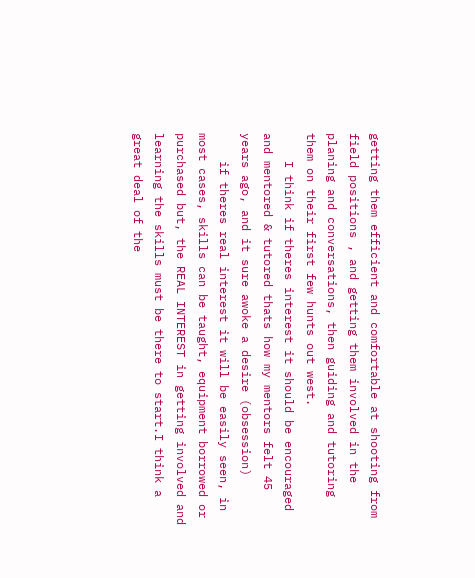getting them efficient and comfortable at shooting from field positions , and getting them involved in the planing and conversations, then guiding and tutoring them on their first few hunts out west.
    I think if theres interest it should be encouraged and mentored & tutored thats how my mentors felt 45 years ago, and it sure awoke a desire (obsession)
    if theres real interest it will be easily seen, in most cases, skills can be taught, equipment borrowed or purchased but, the REAL INTEREST in getting involved and learning the skills must be there to start.I think a great deal of the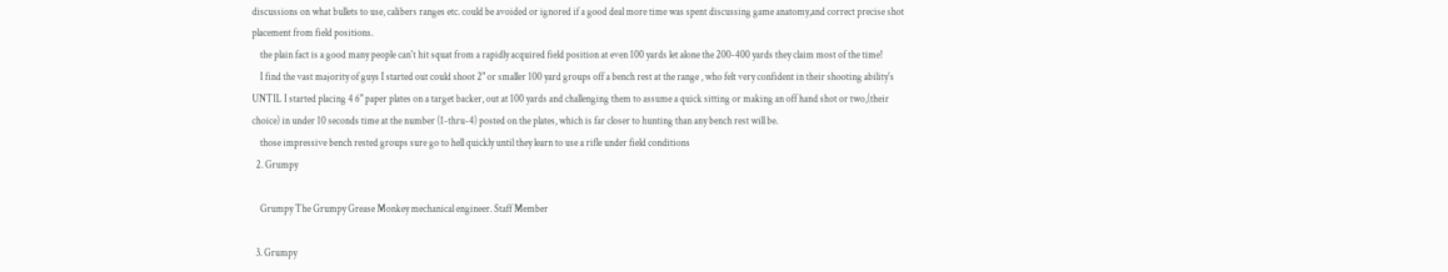discussions on what bullets to use, calibers ranges etc. could be avoided or ignored if a good deal more time was spent discussing game anatomy,and correct precise shot placement from field positions.
    the plain fact is a good many people can't hit squat from a rapidly acquired field position at even 100 yards let alone the 200-400 yards they claim most of the time!
    I find the vast majority of guys I started out could shoot 2" or smaller 100 yard groups off a bench rest at the range , who felt very confident in their shooting ability's UNTIL I started placing 4 6" paper plates on a target backer, out at 100 yards and challenging them to assume a quick sitting or making an off hand shot or two,(their choice) in under 10 seconds time at the number (1-thru-4) posted on the plates, which is far closer to hunting than any bench rest will be.
    those impressive bench rested groups sure go to hell quickly until they learn to use a rifle under field conditions
  2. Grumpy

    Grumpy The Grumpy Grease Monkey mechanical engineer. Staff Member

  3. Grumpy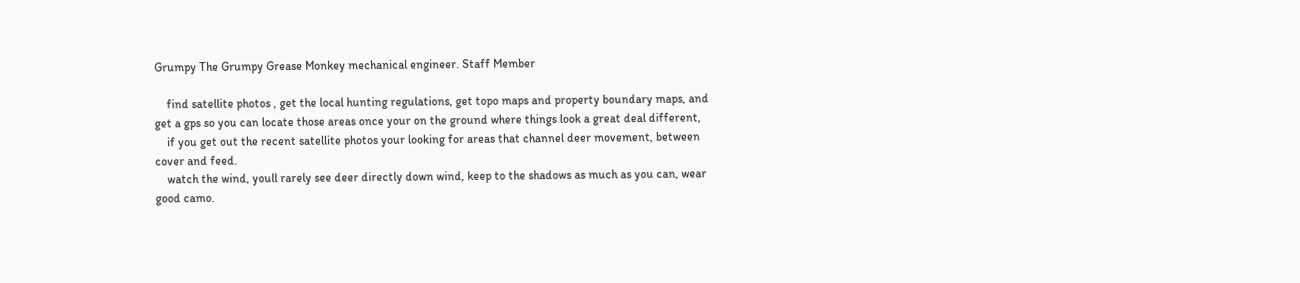Grumpy The Grumpy Grease Monkey mechanical engineer. Staff Member

    find satellite photos , get the local hunting regulations, get topo maps and property boundary maps, and get a gps so you can locate those areas once your on the ground where things look a great deal different,
    if you get out the recent satellite photos your looking for areas that channel deer movement, between cover and feed.
    watch the wind, youll rarely see deer directly down wind, keep to the shadows as much as you can, wear good camo.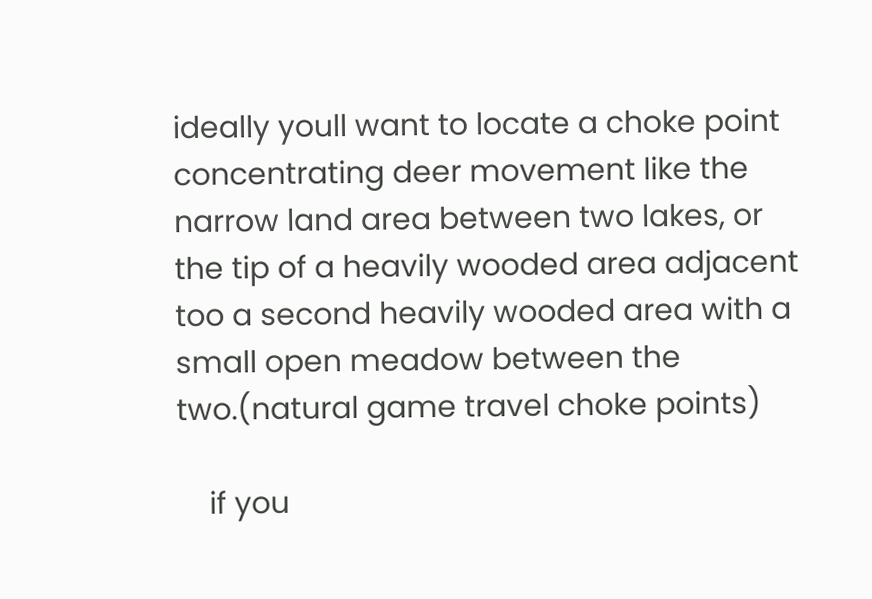ideally youll want to locate a choke point concentrating deer movement like the narrow land area between two lakes, or the tip of a heavily wooded area adjacent too a second heavily wooded area with a small open meadow between the two.(natural game travel choke points)

    if you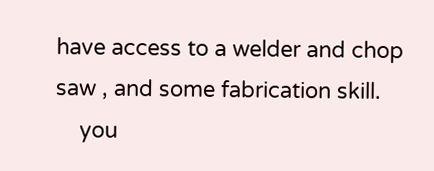have access to a welder and chop saw , and some fabrication skill.
    you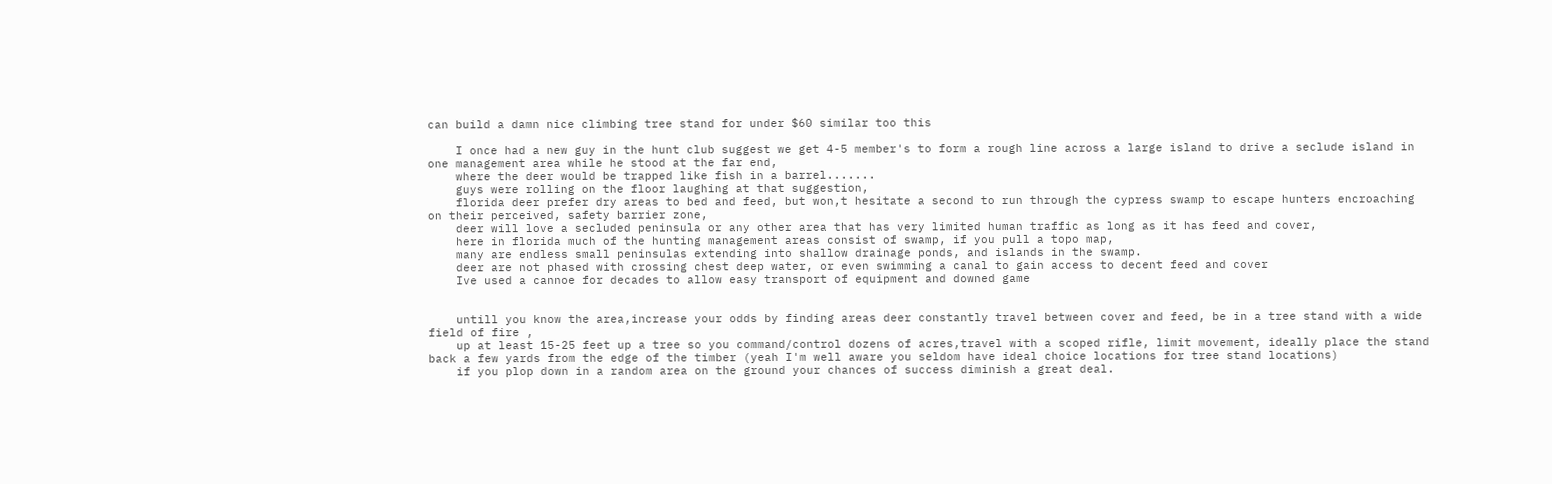can build a damn nice climbing tree stand for under $60 similar too this

    I once had a new guy in the hunt club suggest we get 4-5 member's to form a rough line across a large island to drive a seclude island in one management area while he stood at the far end,
    where the deer would be trapped like fish in a barrel.......
    guys were rolling on the floor laughing at that suggestion,
    florida deer prefer dry areas to bed and feed, but won,t hesitate a second to run through the cypress swamp to escape hunters encroaching on their perceived, safety barrier zone,
    deer will love a secluded peninsula or any other area that has very limited human traffic as long as it has feed and cover,
    here in florida much of the hunting management areas consist of swamp, if you pull a topo map,
    many are endless small peninsulas extending into shallow drainage ponds, and islands in the swamp.
    deer are not phased with crossing chest deep water, or even swimming a canal to gain access to decent feed and cover
    Ive used a cannoe for decades to allow easy transport of equipment and downed game


    untill you know the area,increase your odds by finding areas deer constantly travel between cover and feed, be in a tree stand with a wide field of fire ,
    up at least 15-25 feet up a tree so you command/control dozens of acres,travel with a scoped rifle, limit movement, ideally place the stand back a few yards from the edge of the timber (yeah I'm well aware you seldom have ideal choice locations for tree stand locations)
    if you plop down in a random area on the ground your chances of success diminish a great deal.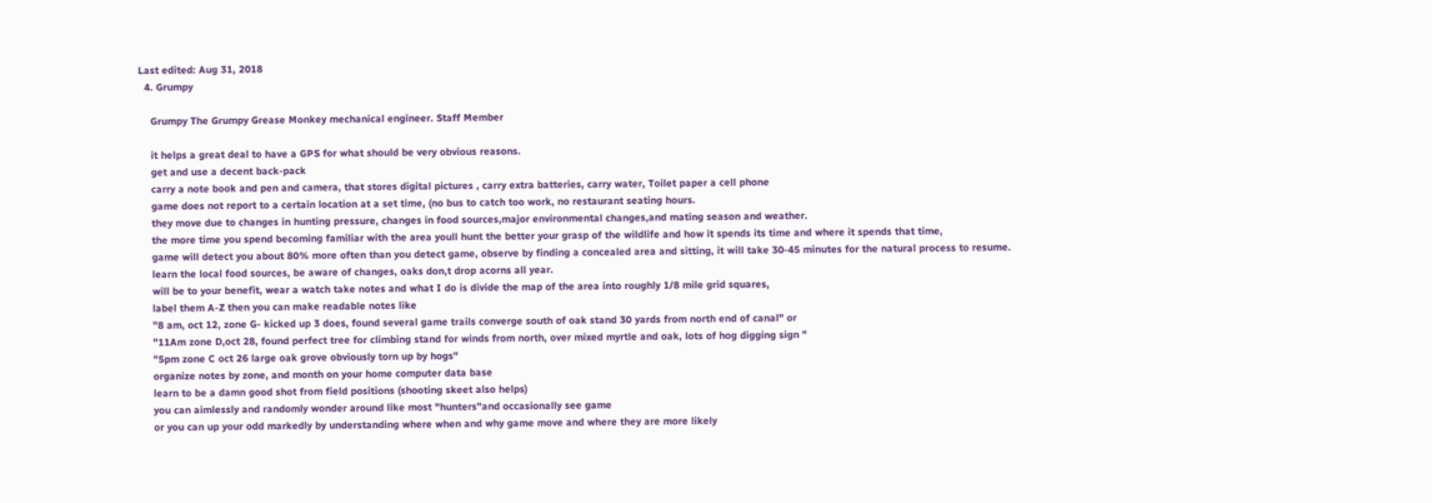Last edited: Aug 31, 2018
  4. Grumpy

    Grumpy The Grumpy Grease Monkey mechanical engineer. Staff Member

    it helps a great deal to have a GPS for what should be very obvious reasons.
    get and use a decent back-pack
    carry a note book and pen and camera, that stores digital pictures , carry extra batteries, carry water, Toilet paper a cell phone
    game does not report to a certain location at a set time, (no bus to catch too work, no restaurant seating hours.
    they move due to changes in hunting pressure, changes in food sources,major environmental changes,and mating season and weather.
    the more time you spend becoming familiar with the area youll hunt the better your grasp of the wildlife and how it spends its time and where it spends that time,
    game will detect you about 80% more often than you detect game, observe by finding a concealed area and sitting, it will take 30-45 minutes for the natural process to resume.
    learn the local food sources, be aware of changes, oaks don,t drop acorns all year.
    will be to your benefit, wear a watch take notes and what I do is divide the map of the area into roughly 1/8 mile grid squares,
    label them A-Z then you can make readable notes like
    "8 am, oct 12, zone G- kicked up 3 does, found several game trails converge south of oak stand 30 yards from north end of canal" or
    "11Am zone D,oct 28, found perfect tree for climbing stand for winds from north, over mixed myrtle and oak, lots of hog digging sign "
    "5pm zone C oct 26 large oak grove obviously torn up by hogs"
    organize notes by zone, and month on your home computer data base
    learn to be a damn good shot from field positions (shooting skeet also helps)
    you can aimlessly and randomly wonder around like most "hunters"and occasionally see game
    or you can up your odd markedly by understanding where when and why game move and where they are more likely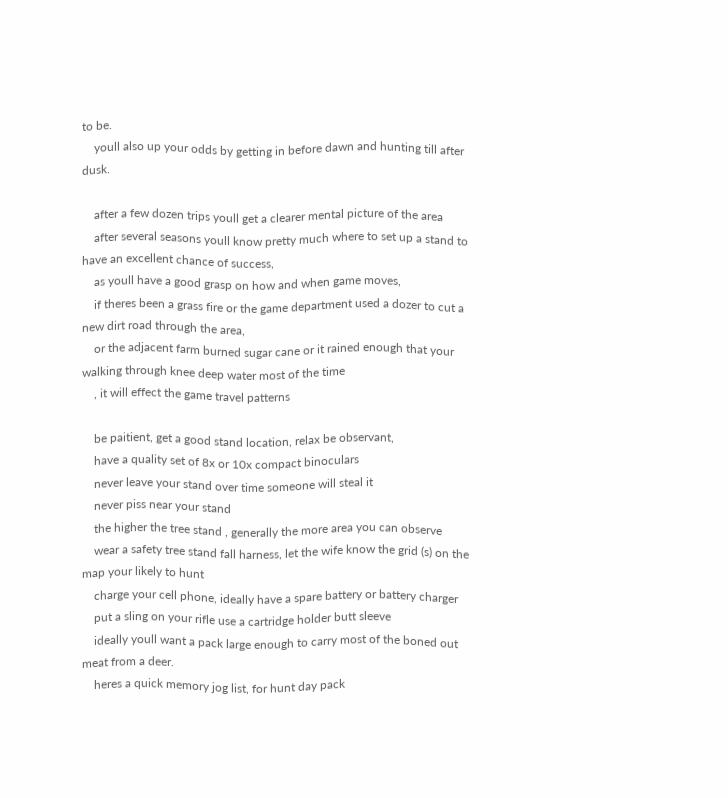to be.
    youll also up your odds by getting in before dawn and hunting till after dusk.

    after a few dozen trips youll get a clearer mental picture of the area
    after several seasons youll know pretty much where to set up a stand to have an excellent chance of success,
    as youll have a good grasp on how and when game moves,
    if theres been a grass fire or the game department used a dozer to cut a new dirt road through the area,
    or the adjacent farm burned sugar cane or it rained enough that your walking through knee deep water most of the time
    , it will effect the game travel patterns

    be paitient, get a good stand location, relax be observant,
    have a quality set of 8x or 10x compact binoculars
    never leave your stand over time someone will steal it
    never piss near your stand
    the higher the tree stand , generally the more area you can observe
    wear a safety tree stand fall harness, let the wife know the grid (s) on the map your likely to hunt
    charge your cell phone, ideally have a spare battery or battery charger
    put a sling on your rifle use a cartridge holder butt sleeve
    ideally youll want a pack large enough to carry most of the boned out meat from a deer.
    heres a quick memory jog list, for hunt day pack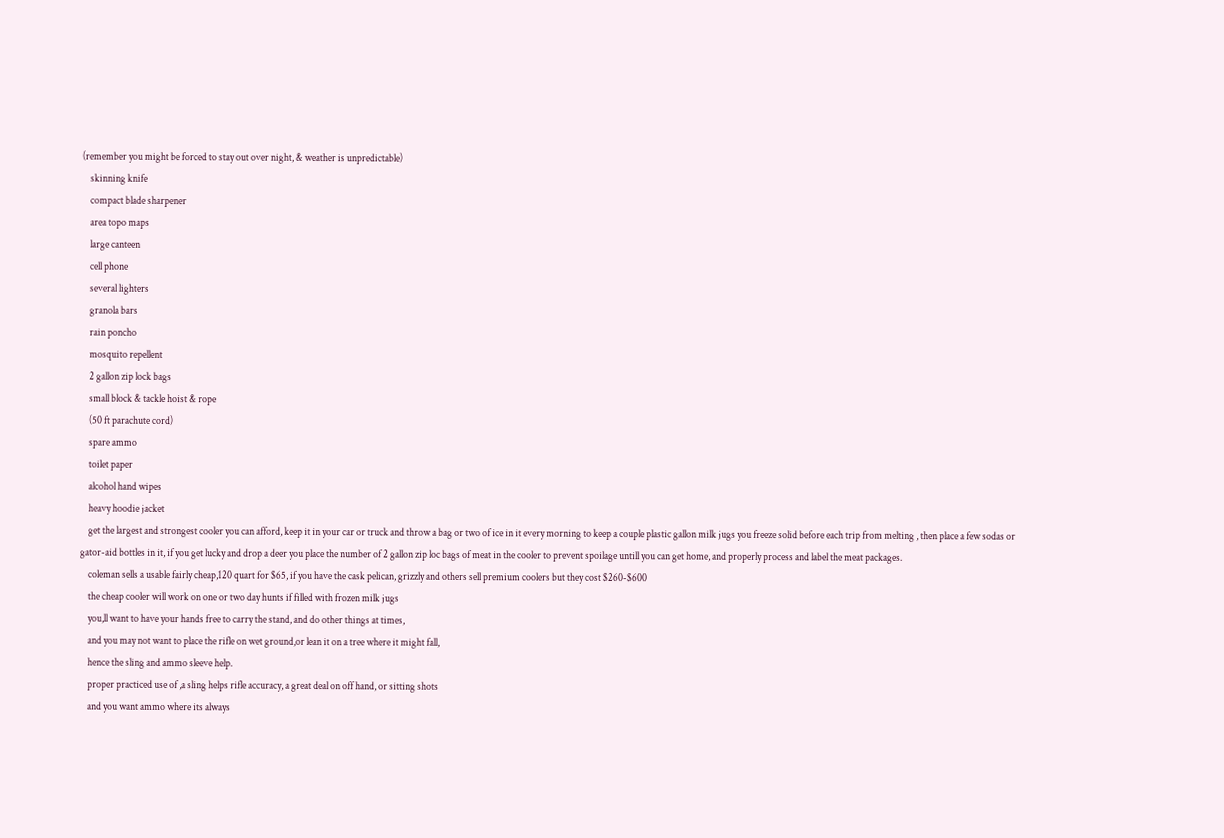(remember you might be forced to stay out over night, & weather is unpredictable)
    skinning knife
    compact blade sharpener
    area topo maps
    large canteen
    cell phone
    several lighters
    granola bars
    rain poncho
    mosquito repellent
    2 gallon zip lock bags
    small block & tackle hoist & rope
    (50 ft parachute cord)
    spare ammo
    toilet paper
    alcohol hand wipes
    heavy hoodie jacket
    get the largest and strongest cooler you can afford, keep it in your car or truck and throw a bag or two of ice in it every morning to keep a couple plastic gallon milk jugs you freeze solid before each trip from melting , then place a few sodas or gator-aid bottles in it, if you get lucky and drop a deer you place the number of 2 gallon zip loc bags of meat in the cooler to prevent spoilage untill you can get home, and properly process and label the meat packages.
    coleman sells a usable fairly cheap,120 quart for $65, if you have the cask pelican, grizzly and others sell premium coolers but they cost $260-$600
    the cheap cooler will work on one or two day hunts if filled with frozen milk jugs
    you,ll want to have your hands free to carry the stand, and do other things at times,
    and you may not want to place the rifle on wet ground,or lean it on a tree where it might fall,
    hence the sling and ammo sleeve help.
    proper practiced use of ,a sling helps rifle accuracy, a great deal on off hand, or sitting shots
    and you want ammo where its always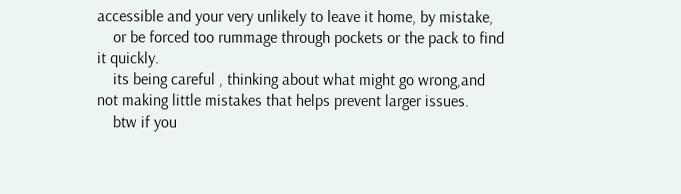accessible and your very unlikely to leave it home, by mistake,
    or be forced too rummage through pockets or the pack to find it quickly.
    its being careful , thinking about what might go wrong,and not making little mistakes that helps prevent larger issues.
    btw if you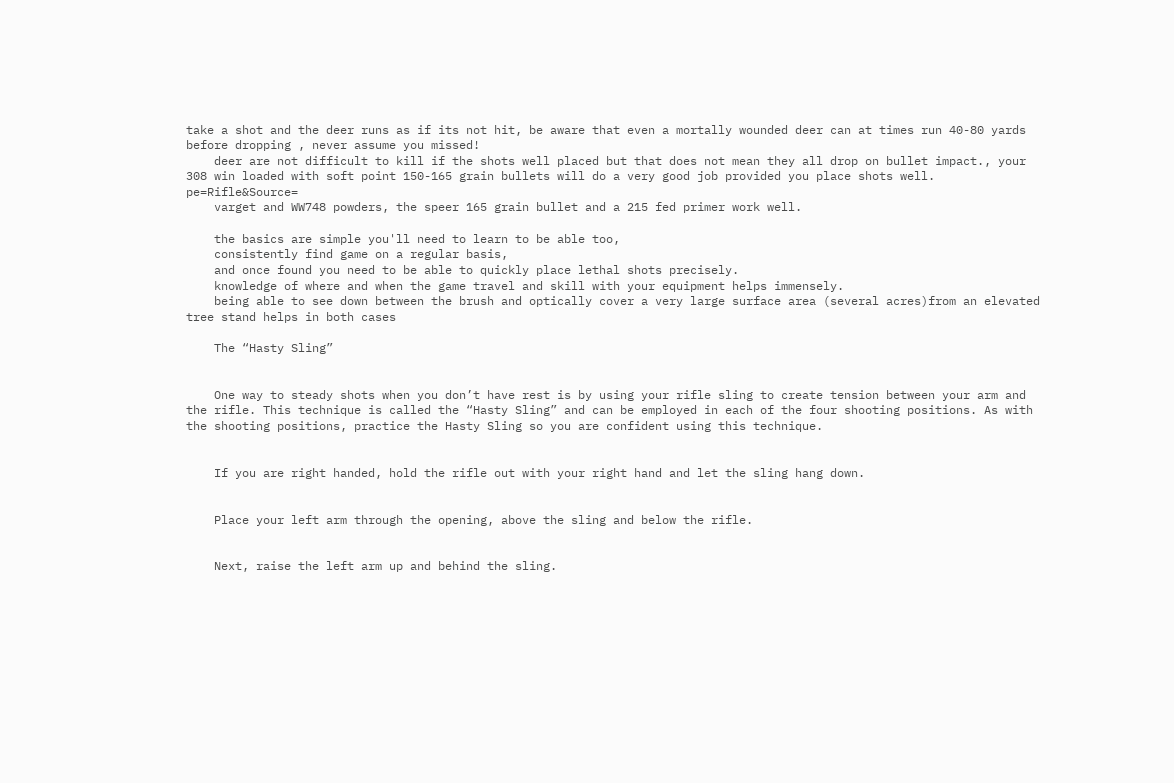take a shot and the deer runs as if its not hit, be aware that even a mortally wounded deer can at times run 40-80 yards before dropping , never assume you missed!
    deer are not difficult to kill if the shots well placed but that does not mean they all drop on bullet impact., your 308 win loaded with soft point 150-165 grain bullets will do a very good job provided you place shots well. pe=Rifle&Source=
    varget and WW748 powders, the speer 165 grain bullet and a 215 fed primer work well.

    the basics are simple you'll need to learn to be able too,
    consistently find game on a regular basis,
    and once found you need to be able to quickly place lethal shots precisely.
    knowledge of where and when the game travel and skill with your equipment helps immensely.
    being able to see down between the brush and optically cover a very large surface area (several acres)from an elevated tree stand helps in both cases

    The “Hasty Sling”


    One way to steady shots when you don’t have rest is by using your rifle sling to create tension between your arm and the rifle. This technique is called the “Hasty Sling” and can be employed in each of the four shooting positions. As with the shooting positions, practice the Hasty Sling so you are confident using this technique.


    If you are right handed, hold the rifle out with your right hand and let the sling hang down.


    Place your left arm through the opening, above the sling and below the rifle.


    Next, raise the left arm up and behind the sling.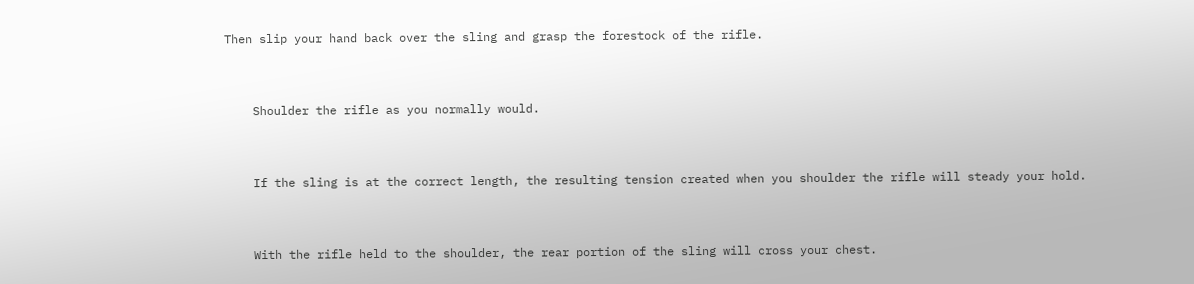Then slip your hand back over the sling and grasp the forestock of the rifle.


    Shoulder the rifle as you normally would.


    If the sling is at the correct length, the resulting tension created when you shoulder the rifle will steady your hold.


    With the rifle held to the shoulder, the rear portion of the sling will cross your chest.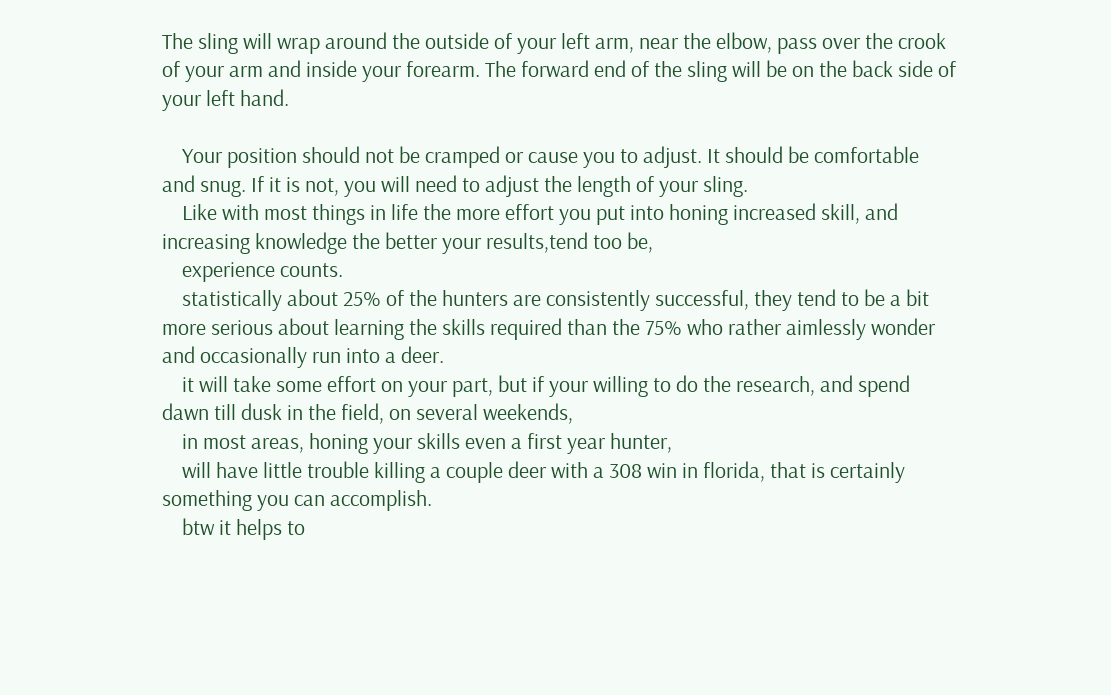The sling will wrap around the outside of your left arm, near the elbow, pass over the crook of your arm and inside your forearm. The forward end of the sling will be on the back side of your left hand.

    Your position should not be cramped or cause you to adjust. It should be comfortable and snug. If it is not, you will need to adjust the length of your sling.
    Like with most things in life the more effort you put into honing increased skill, and increasing knowledge the better your results,tend too be,
    experience counts.
    statistically about 25% of the hunters are consistently successful, they tend to be a bit more serious about learning the skills required than the 75% who rather aimlessly wonder and occasionally run into a deer.
    it will take some effort on your part, but if your willing to do the research, and spend dawn till dusk in the field, on several weekends,
    in most areas, honing your skills even a first year hunter,
    will have little trouble killing a couple deer with a 308 win in florida, that is certainly something you can accomplish.
    btw it helps to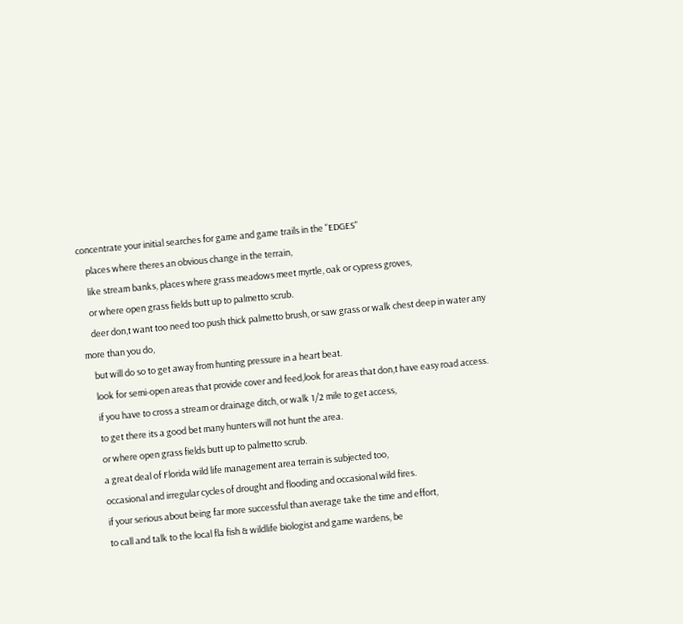concentrate your initial searches for game and game trails in the "EDGES"
    places where theres an obvious change in the terrain,
    like stream banks, places where grass meadows meet myrtle, oak or cypress groves,
    or where open grass fields butt up to palmetto scrub.
    deer don,t want too need too push thick palmetto brush, or saw grass or walk chest deep in water any more than you do,
    but will do so to get away from hunting pressure in a heart beat.
    look for semi-open areas that provide cover and feed,look for areas that don,t have easy road access.
    if you have to cross a stream or drainage ditch, or walk 1/2 mile to get access,
    to get there its a good bet many hunters will not hunt the area.
    or where open grass fields butt up to palmetto scrub.
    a great deal of Florida wild life management area terrain is subjected too,
    occasional and irregular cycles of drought and flooding and occasional wild fires.
    if your serious about being far more successful than average take the time and effort,
    to call and talk to the local fla fish & wildlife biologist and game wardens, be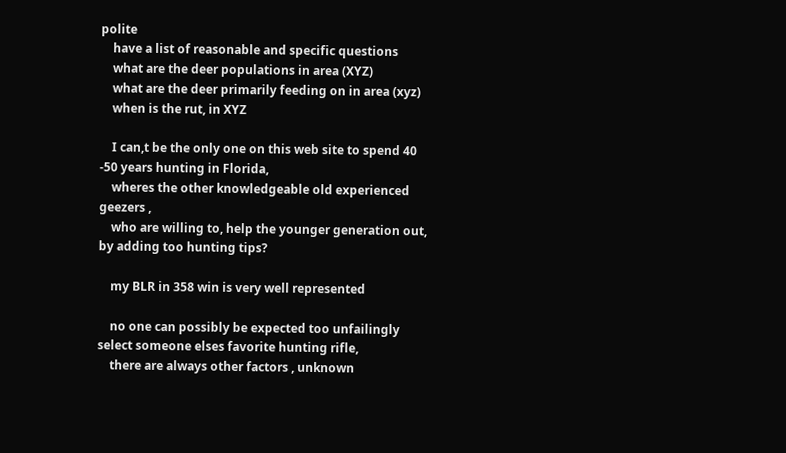polite
    have a list of reasonable and specific questions
    what are the deer populations in area (XYZ)
    what are the deer primarily feeding on in area (xyz)
    when is the rut, in XYZ

    I can,t be the only one on this web site to spend 40 -50 years hunting in Florida,
    wheres the other knowledgeable old experienced geezers ,
    who are willing to, help the younger generation out, by adding too hunting tips?

    my BLR in 358 win is very well represented

    no one can possibly be expected too unfailingly select someone elses favorite hunting rifle,
    there are always other factors , unknown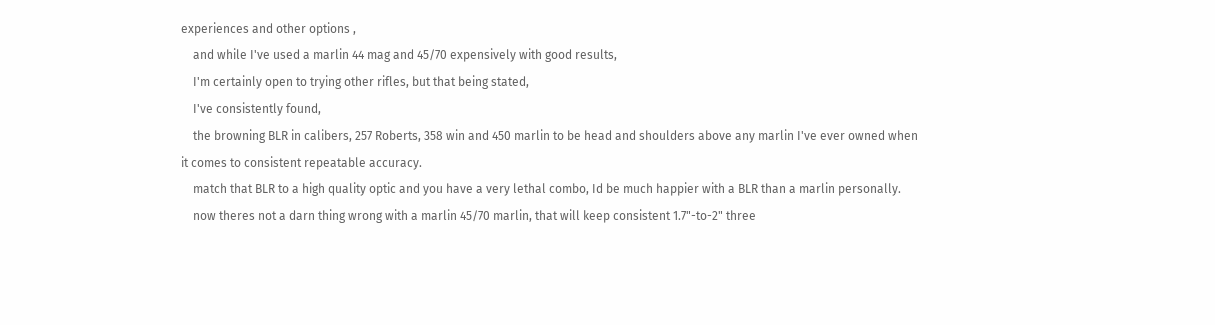experiences and other options ,
    and while I've used a marlin 44 mag and 45/70 expensively with good results,
    I'm certainly open to trying other rifles, but that being stated,
    I've consistently found,
    the browning BLR in calibers, 257 Roberts, 358 win and 450 marlin to be head and shoulders above any marlin I've ever owned when it comes to consistent repeatable accuracy.
    match that BLR to a high quality optic and you have a very lethal combo, Id be much happier with a BLR than a marlin personally.
    now theres not a darn thing wrong with a marlin 45/70 marlin, that will keep consistent 1.7"-to-2" three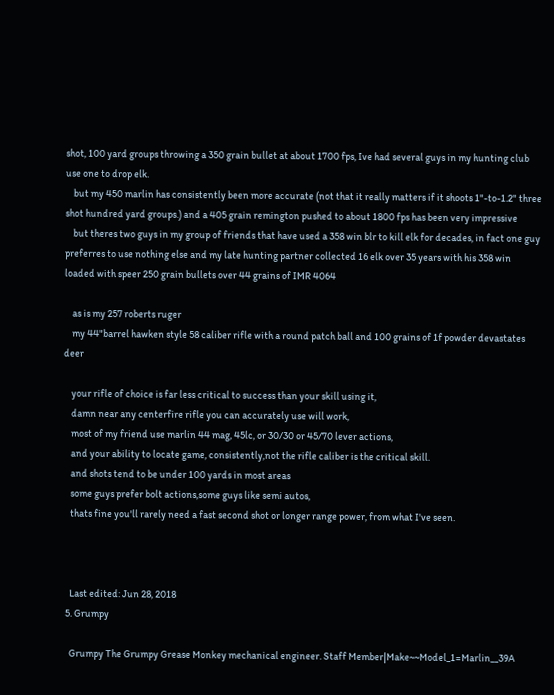shot, 100 yard groups throwing a 350 grain bullet at about 1700 fps, Ive had several guys in my hunting club use one to drop elk.
    but my 450 marlin has consistently been more accurate (not that it really matters if it shoots 1"-to-1.2" three shot hundred yard groups.) and a 405 grain remington pushed to about 1800 fps has been very impressive
    but theres two guys in my group of friends that have used a 358 win blr to kill elk for decades, in fact one guy preferres to use nothing else and my late hunting partner collected 16 elk over 35 years with his 358 win loaded with speer 250 grain bullets over 44 grains of IMR 4064

    as is my 257 roberts ruger
    my 44"barrel hawken style 58 caliber rifle with a round patch ball and 100 grains of 1f powder devastates deer

    your rifle of choice is far less critical to success than your skill using it,
    damn near any centerfire rifle you can accurately use will work,
    most of my friend use marlin 44 mag, 45lc, or 30/30 or 45/70 lever actions,
    and your ability to locate game, consistently,not the rifle caliber is the critical skill.
    and shots tend to be under 100 yards in most areas
    some guys prefer bolt actions,some guys like semi autos,
    thats fine you'll rarely need a fast second shot or longer range power, from what I've seen.



    Last edited: Jun 28, 2018
  5. Grumpy

    Grumpy The Grumpy Grease Monkey mechanical engineer. Staff Member|Make~~Model_1=Marlin__39A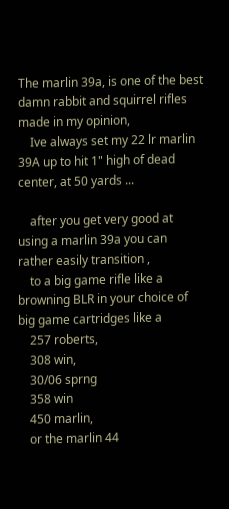The marlin 39a, is one of the best damn rabbit and squirrel rifles made in my opinion,
    Ive always set my 22 lr marlin 39A up to hit 1" high of dead center, at 50 yards ...

    after you get very good at using a marlin 39a you can rather easily transition ,
    to a big game rifle like a browning BLR in your choice of big game cartridges like a
    257 roberts,
    308 win,
    30/06 sprng
    358 win
    450 marlin,
    or the marlin 44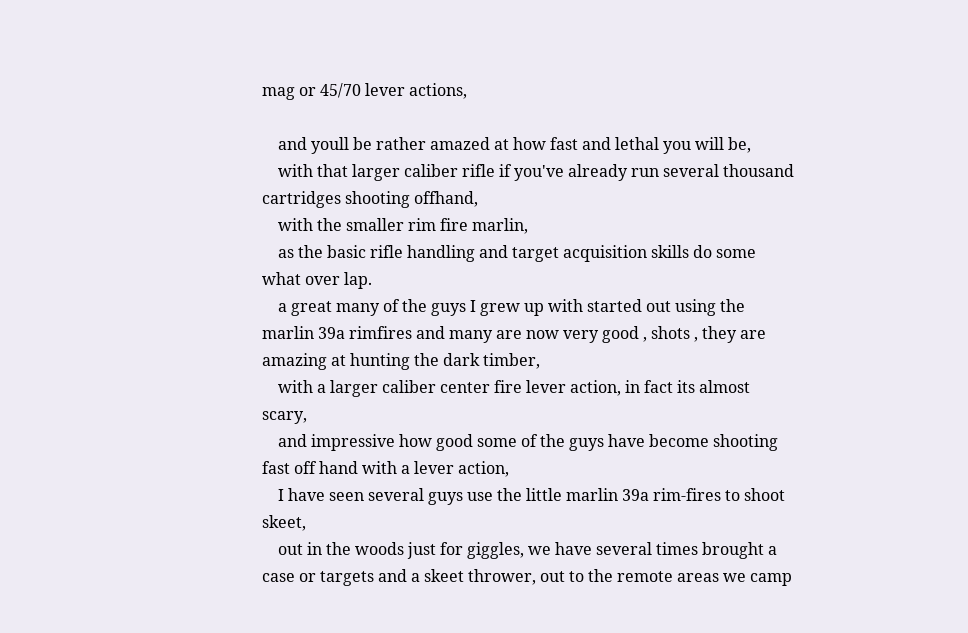mag or 45/70 lever actions,

    and youll be rather amazed at how fast and lethal you will be,
    with that larger caliber rifle if you've already run several thousand cartridges shooting offhand,
    with the smaller rim fire marlin,
    as the basic rifle handling and target acquisition skills do some what over lap.
    a great many of the guys I grew up with started out using the marlin 39a rimfires and many are now very good , shots , they are amazing at hunting the dark timber,
    with a larger caliber center fire lever action, in fact its almost scary,
    and impressive how good some of the guys have become shooting fast off hand with a lever action,
    I have seen several guys use the little marlin 39a rim-fires to shoot skeet,
    out in the woods just for giggles, we have several times brought a case or targets and a skeet thrower, out to the remote areas we camp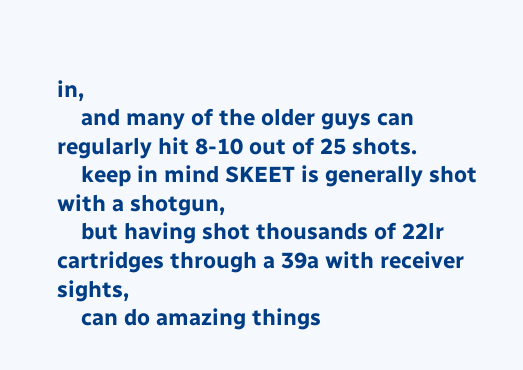in,
    and many of the older guys can regularly hit 8-10 out of 25 shots.
    keep in mind SKEET is generally shot with a shotgun,
    but having shot thousands of 22lr cartridges through a 39a with receiver sights,
    can do amazing things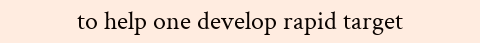to help one develop rapid target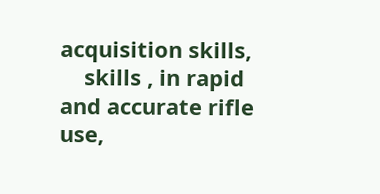acquisition skills,
    skills , in rapid and accurate rifle use,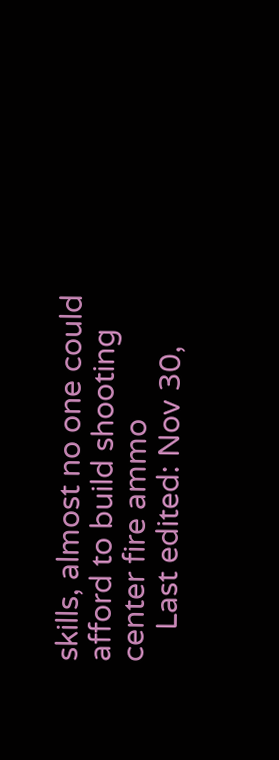skills, almost no one could afford to build shooting center fire ammo
    Last edited: Nov 30,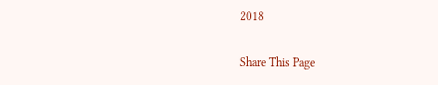2018

Share This Page